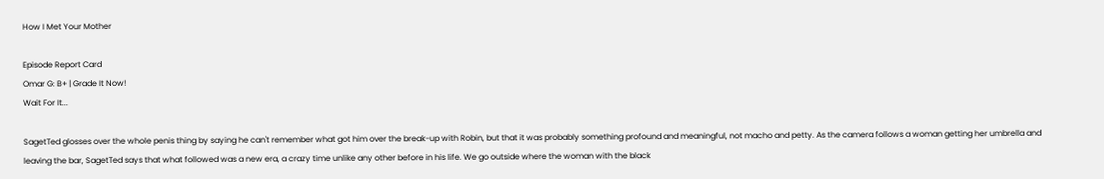How I Met Your Mother

Episode Report Card
Omar G: B+ | Grade It Now!
Wait For It...

SagetTed glosses over the whole penis thing by saying he can't remember what got him over the break-up with Robin, but that it was probably something profound and meaningful, not macho and petty. As the camera follows a woman getting her umbrella and leaving the bar, SagetTed says that what followed was a new era, a crazy time unlike any other before in his life. We go outside where the woman with the black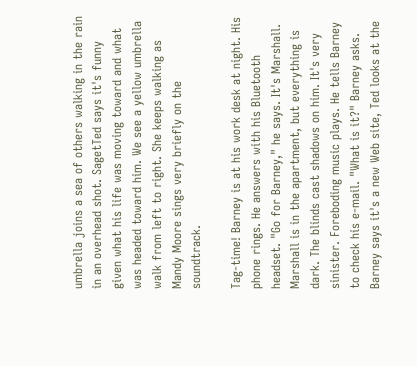umbrella joins a sea of others walking in the rain in an overhead shot. SagetTed says it's funny given what his life was moving toward and what was headed toward him. We see a yellow umbrella walk from left to right. She keeps walking as Mandy Moore sings very briefly on the soundtrack.

Tag-time! Barney is at his work desk at night. His phone rings. He answers with his Bluetooth headset. "Go for Barney," he says. It's Marshall. Marshall is in the apartment, but everything is dark. The blinds cast shadows on him. It's very sinister. Foreboding music plays. He tells Barney to check his e-mail. "What is it?" Barney asks. Barney says it's a new Web site, Ted looks at the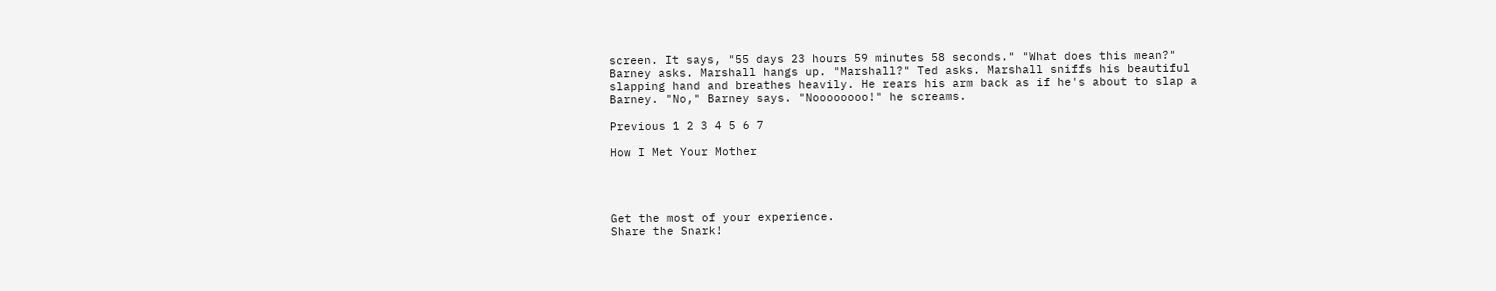screen. It says, "55 days 23 hours 59 minutes 58 seconds." "What does this mean?" Barney asks. Marshall hangs up. "Marshall?" Ted asks. Marshall sniffs his beautiful slapping hand and breathes heavily. He rears his arm back as if he's about to slap a Barney. "No," Barney says. "Noooooooo!" he screams.

Previous 1 2 3 4 5 6 7

How I Met Your Mother




Get the most of your experience.
Share the Snark!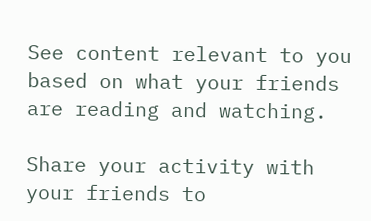See content relevant to you based on what your friends are reading and watching.

Share your activity with your friends to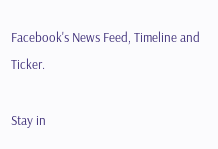Facebook's News Feed, Timeline and Ticker.

Stay in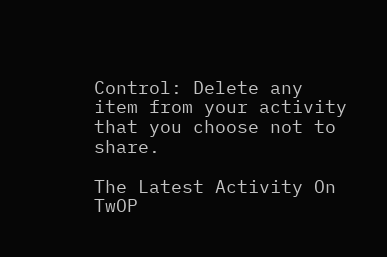Control: Delete any item from your activity that you choose not to share.

The Latest Activity On TwOP